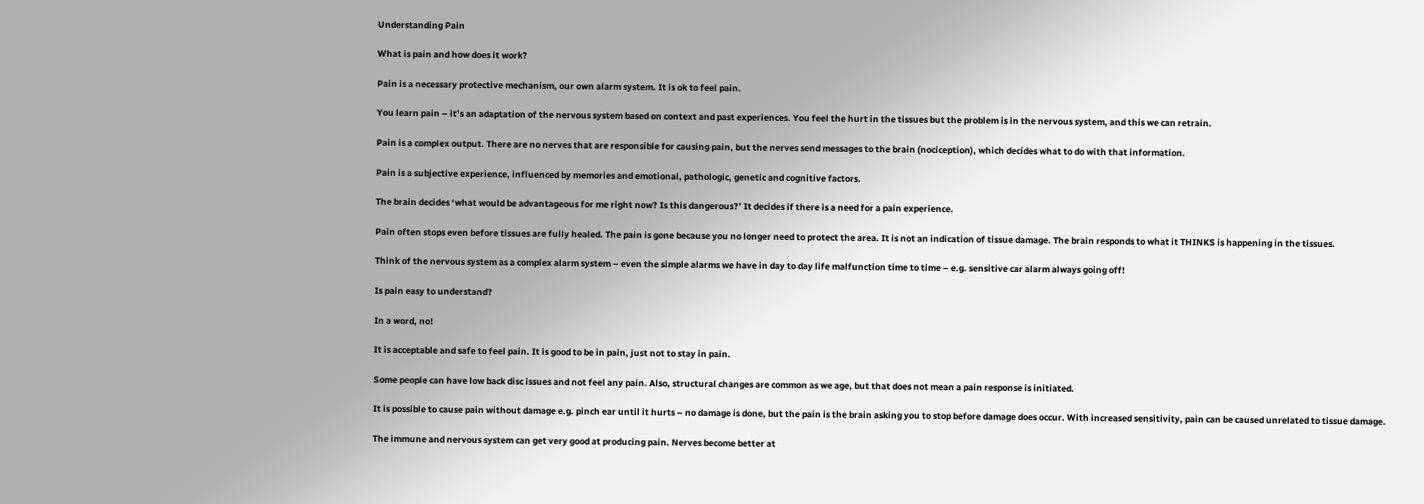Understanding Pain

What is pain and how does it work?

Pain is a necessary protective mechanism, our own alarm system. It is ok to feel pain.

You learn pain – it’s an adaptation of the nervous system based on context and past experiences. You feel the hurt in the tissues but the problem is in the nervous system, and this we can retrain.

Pain is a complex output. There are no nerves that are responsible for causing pain, but the nerves send messages to the brain (nociception), which decides what to do with that information.

Pain is a subjective experience, influenced by memories and emotional, pathologic, genetic and cognitive factors.

The brain decides ‘what would be advantageous for me right now? Is this dangerous?’ It decides if there is a need for a pain experience.

Pain often stops even before tissues are fully healed. The pain is gone because you no longer need to protect the area. It is not an indication of tissue damage. The brain responds to what it THINKS is happening in the tissues.

Think of the nervous system as a complex alarm system – even the simple alarms we have in day to day life malfunction time to time – e.g. sensitive car alarm always going off!

Is pain easy to understand?

In a word, no!

It is acceptable and safe to feel pain. It is good to be in pain, just not to stay in pain.

Some people can have low back disc issues and not feel any pain. Also, structural changes are common as we age, but that does not mean a pain response is initiated.

It is possible to cause pain without damage e.g. pinch ear until it hurts – no damage is done, but the pain is the brain asking you to stop before damage does occur. With increased sensitivity, pain can be caused unrelated to tissue damage.

The immune and nervous system can get very good at producing pain. Nerves become better at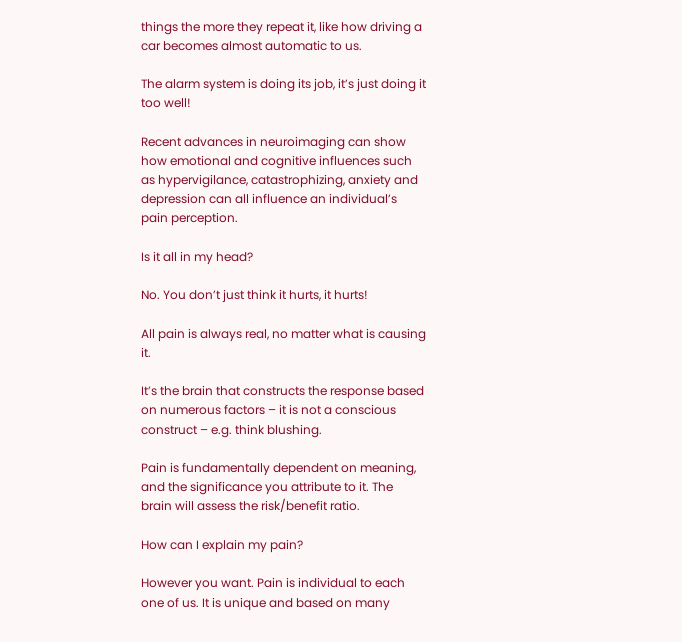things the more they repeat it, like how driving a car becomes almost automatic to us.

The alarm system is doing its job, it’s just doing it too well!

Recent advances in neuroimaging can show how emotional and cognitive influences such as hypervigilance, catastrophizing, anxiety and depression can all influence an individual’s pain perception.

Is it all in my head?

No. You don’t just think it hurts, it hurts!

All pain is always real, no matter what is causing it.

It’s the brain that constructs the response based on numerous factors – it is not a conscious construct – e.g. think blushing.

Pain is fundamentally dependent on meaning, and the significance you attribute to it. The brain will assess the risk/benefit ratio.

How can I explain my pain?

However you want. Pain is individual to each one of us. It is unique and based on many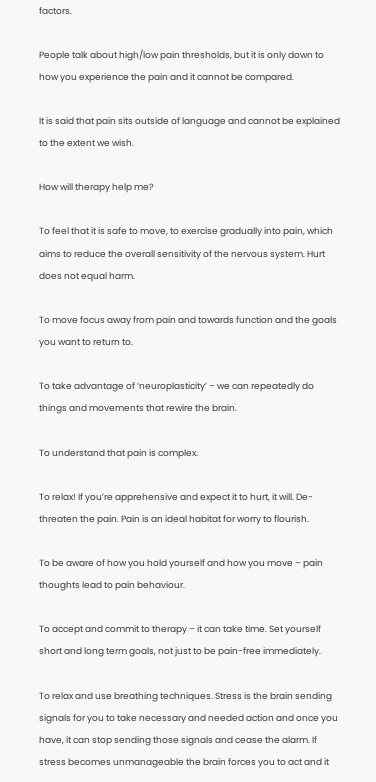factors.

People talk about high/low pain thresholds, but it is only down to how you experience the pain and it cannot be compared.

It is said that pain sits outside of language and cannot be explained to the extent we wish.

How will therapy help me?

To feel that it is safe to move, to exercise gradually into pain, which aims to reduce the overall sensitivity of the nervous system. Hurt does not equal harm.

To move focus away from pain and towards function and the goals you want to return to.

To take advantage of ‘neuroplasticity’ – we can repeatedly do things and movements that rewire the brain.

To understand that pain is complex.

To relax! If you’re apprehensive and expect it to hurt, it will. De-threaten the pain. Pain is an ideal habitat for worry to flourish.

To be aware of how you hold yourself and how you move – pain thoughts lead to pain behaviour.

To accept and commit to therapy – it can take time. Set yourself short and long term goals, not just to be pain-free immediately.

To relax and use breathing techniques. Stress is the brain sending signals for you to take necessary and needed action and once you have, it can stop sending those signals and cease the alarm. If stress becomes unmanageable the brain forces you to act and it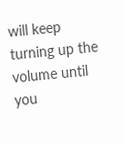will keep turning up the volume until you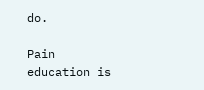do.

Pain education is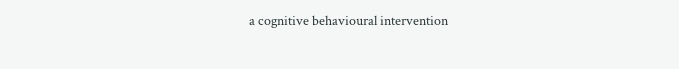a cognitive behavioural intervention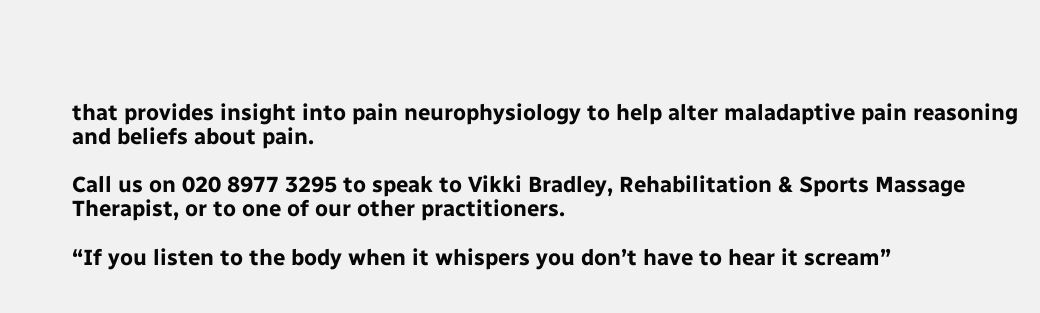that provides insight into pain neurophysiology to help alter maladaptive pain reasoning and beliefs about pain.

Call us on 020 8977 3295 to speak to Vikki Bradley, Rehabilitation & Sports Massage Therapist, or to one of our other practitioners.

“If you listen to the body when it whispers you don’t have to hear it scream”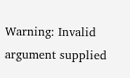Warning: Invalid argument supplied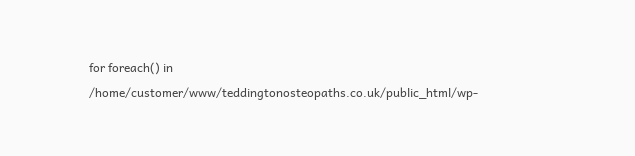for foreach() in /home/customer/www/teddingtonosteopaths.co.uk/public_html/wp-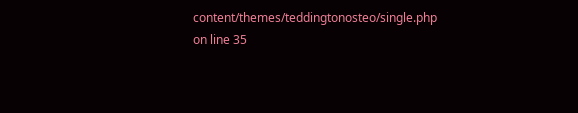content/themes/teddingtonosteo/single.php on line 35